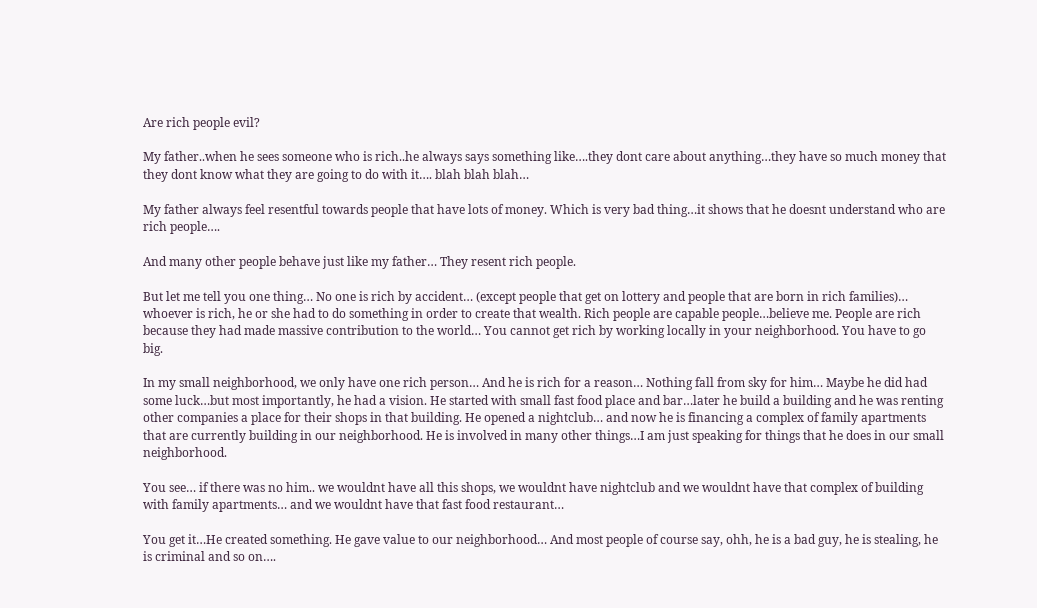Are rich people evil?

My father..when he sees someone who is rich..he always says something like….they dont care about anything…they have so much money that they dont know what they are going to do with it…. blah blah blah…

My father always feel resentful towards people that have lots of money. Which is very bad thing…it shows that he doesnt understand who are rich people….

And many other people behave just like my father… They resent rich people.

But let me tell you one thing… No one is rich by accident… (except people that get on lottery and people that are born in rich families)… whoever is rich, he or she had to do something in order to create that wealth. Rich people are capable people…believe me. People are rich because they had made massive contribution to the world… You cannot get rich by working locally in your neighborhood. You have to go big.

In my small neighborhood, we only have one rich person… And he is rich for a reason… Nothing fall from sky for him… Maybe he did had some luck…but most importantly, he had a vision. He started with small fast food place and bar…later he build a building and he was renting other companies a place for their shops in that building. He opened a nightclub… and now he is financing a complex of family apartments that are currently building in our neighborhood. He is involved in many other things…I am just speaking for things that he does in our small neighborhood.

You see… if there was no him.. we wouldnt have all this shops, we wouldnt have nightclub and we wouldnt have that complex of building with family apartments… and we wouldnt have that fast food restaurant…

You get it…He created something. He gave value to our neighborhood… And most people of course say, ohh, he is a bad guy, he is stealing, he is criminal and so on….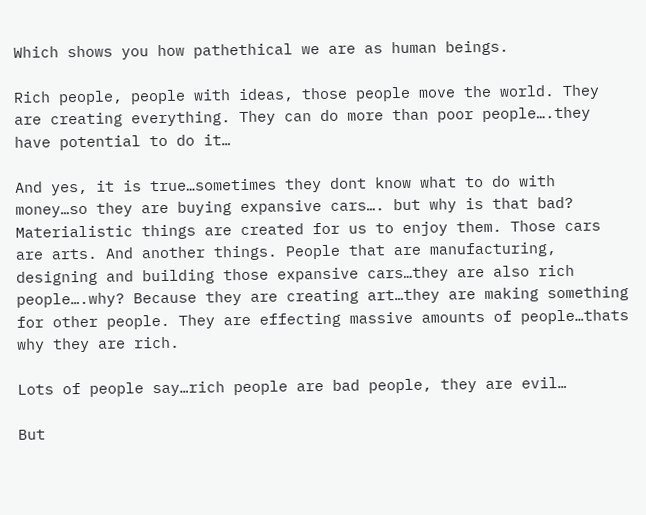Which shows you how pathethical we are as human beings.

Rich people, people with ideas, those people move the world. They are creating everything. They can do more than poor people….they have potential to do it…

And yes, it is true…sometimes they dont know what to do with money…so they are buying expansive cars…. but why is that bad? Materialistic things are created for us to enjoy them. Those cars are arts. And another things. People that are manufacturing, designing and building those expansive cars…they are also rich people….why? Because they are creating art…they are making something for other people. They are effecting massive amounts of people…thats why they are rich.

Lots of people say…rich people are bad people, they are evil…

But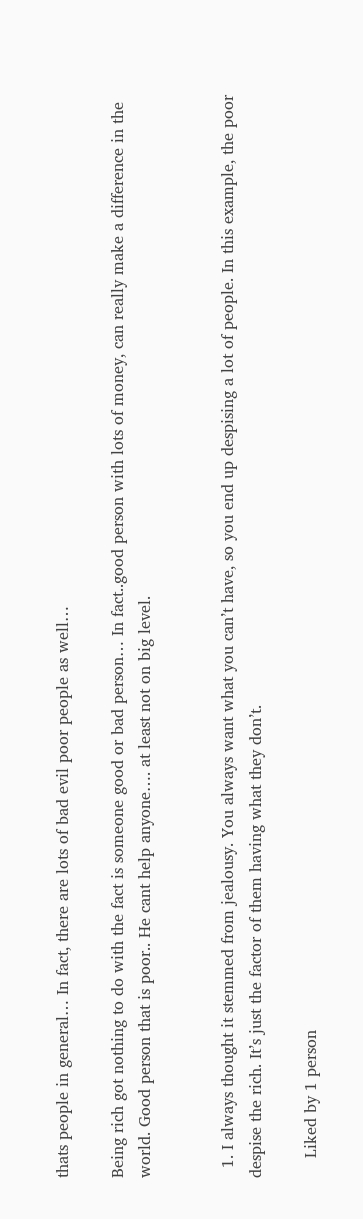thats people in general… In fact, there are lots of bad evil poor people as well…

Being rich got nothing to do with the fact is someone good or bad person… In fact..good person with lots of money, can really make a difference in the world. Good person that is poor.. He cant help anyone…. at least not on big level.


  1. I always thought it stemmed from jealousy. You always want what you can’t have, so you end up despising a lot of people. In this example, the poor despise the rich. It’s just the factor of them having what they don’t.

    Liked by 1 person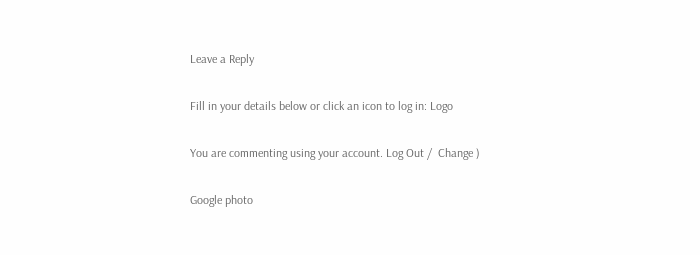Leave a Reply

Fill in your details below or click an icon to log in: Logo

You are commenting using your account. Log Out /  Change )

Google photo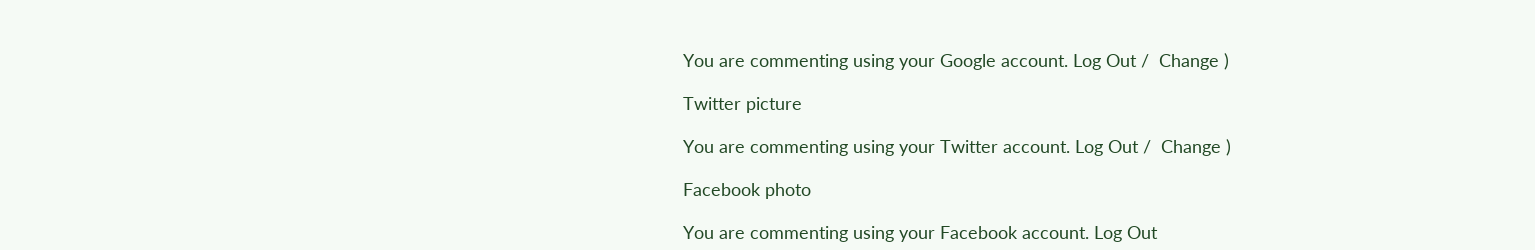You are commenting using your Google account. Log Out /  Change )

Twitter picture

You are commenting using your Twitter account. Log Out /  Change )

Facebook photo

You are commenting using your Facebook account. Log Out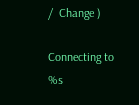/  Change )

Connecting to %s